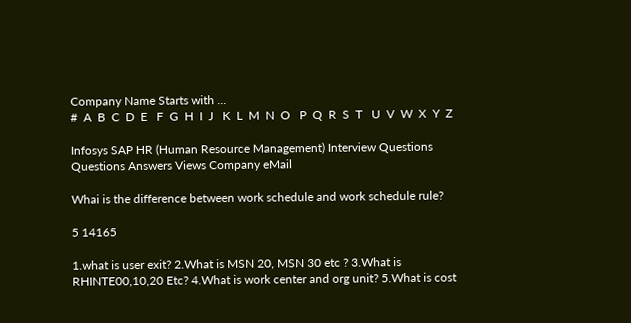Company Name Starts with ...
#  A  B  C  D  E   F  G  H  I  J   K  L  M  N  O   P  Q  R  S  T   U  V  W  X  Y  Z

Infosys SAP HR (Human Resource Management) Interview Questions
Questions Answers Views Company eMail

Whai is the difference between work schedule and work schedule rule?

5 14165

1.what is user exit? 2.What is MSN 20, MSN 30 etc ? 3.What is RHINTE00,10,20 Etc? 4.What is work center and org unit? 5.What is cost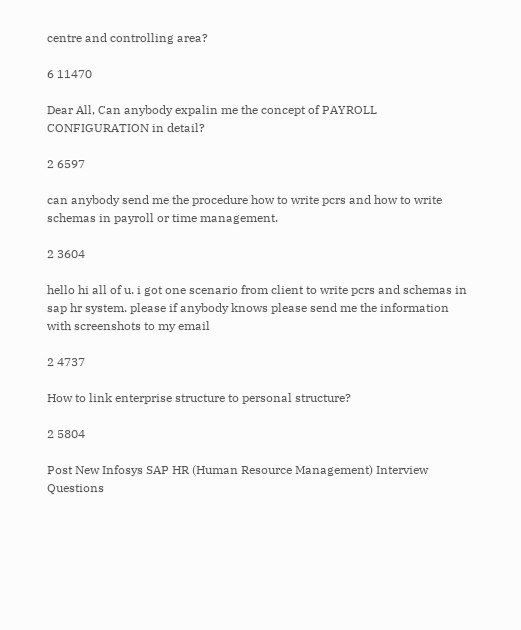centre and controlling area?

6 11470

Dear All, Can anybody expalin me the concept of PAYROLL CONFIGURATION in detail?

2 6597

can anybody send me the procedure how to write pcrs and how to write schemas in payroll or time management.

2 3604

hello hi all of u. i got one scenario from client to write pcrs and schemas in sap hr system. please if anybody knows please send me the information with screenshots to my email

2 4737

How to link enterprise structure to personal structure?

2 5804

Post New Infosys SAP HR (Human Resource Management) Interview Questions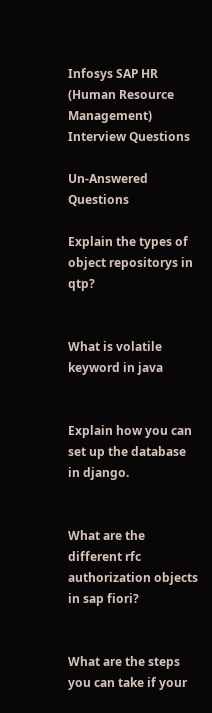Infosys SAP HR (Human Resource Management) Interview Questions

Un-Answered Questions

Explain the types of object repositorys in qtp?


What is volatile keyword in java


Explain how you can set up the database in django.


What are the different rfc authorization objects in sap fiori?


What are the steps you can take if your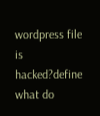wordpress file is hacked?define what do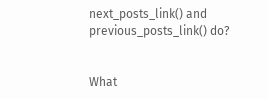next_posts_link() and previous_posts_link() do?


What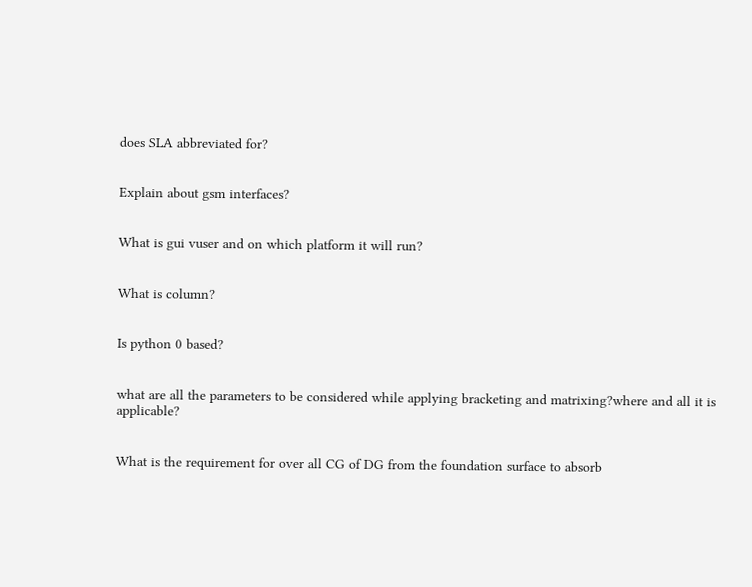does SLA abbreviated for?


Explain about gsm interfaces?


What is gui vuser and on which platform it will run?


What is column?


Is python 0 based?


what are all the parameters to be considered while applying bracketing and matrixing?where and all it is applicable?


What is the requirement for over all CG of DG from the foundation surface to absorb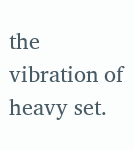the vibration of heavy set.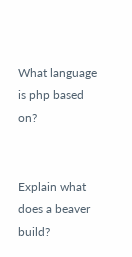What language is php based on?


Explain what does a beaver build?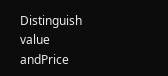Distinguish value andPrice